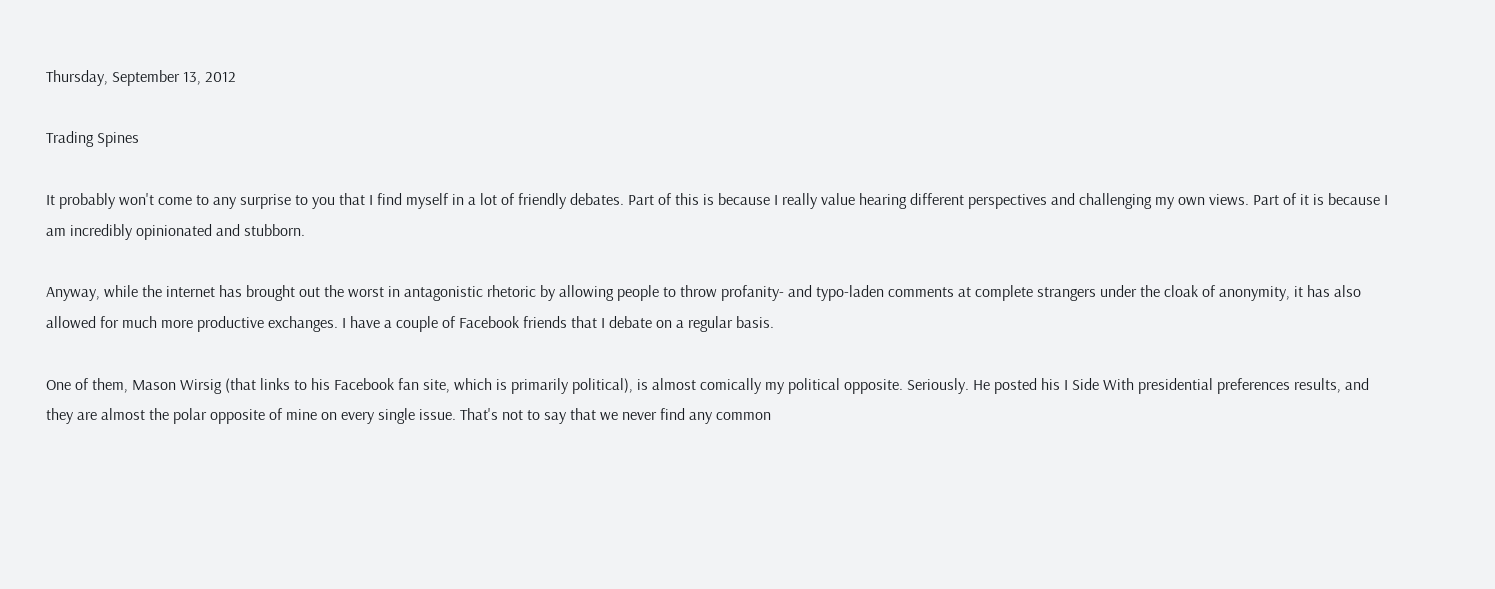Thursday, September 13, 2012

Trading Spines

It probably won't come to any surprise to you that I find myself in a lot of friendly debates. Part of this is because I really value hearing different perspectives and challenging my own views. Part of it is because I am incredibly opinionated and stubborn.

Anyway, while the internet has brought out the worst in antagonistic rhetoric by allowing people to throw profanity- and typo-laden comments at complete strangers under the cloak of anonymity, it has also allowed for much more productive exchanges. I have a couple of Facebook friends that I debate on a regular basis.

One of them, Mason Wirsig (that links to his Facebook fan site, which is primarily political), is almost comically my political opposite. Seriously. He posted his I Side With presidential preferences results, and they are almost the polar opposite of mine on every single issue. That's not to say that we never find any common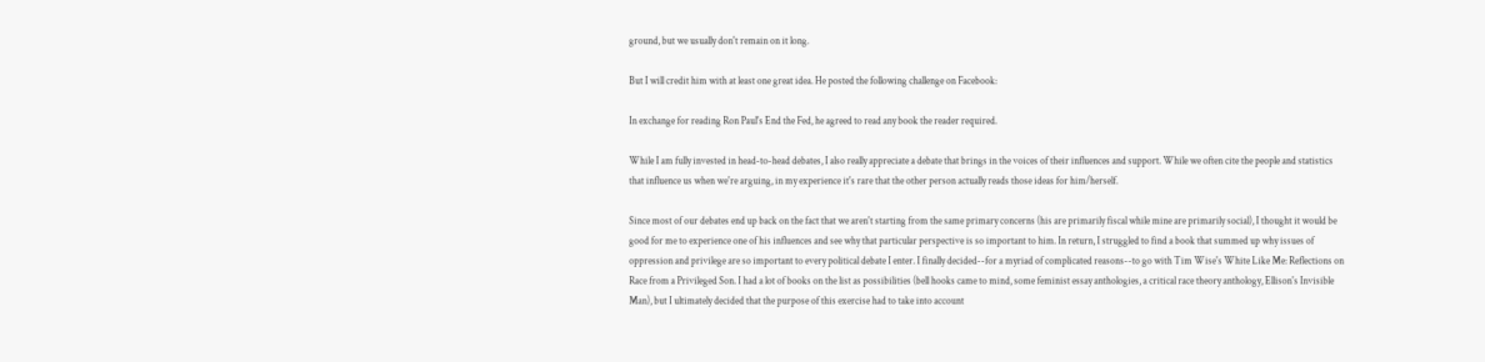ground, but we usually don't remain on it long.

But I will credit him with at least one great idea. He posted the following challenge on Facebook:

In exchange for reading Ron Paul's End the Fed, he agreed to read any book the reader required.

While I am fully invested in head-to-head debates, I also really appreciate a debate that brings in the voices of their influences and support. While we often cite the people and statistics that influence us when we're arguing, in my experience it's rare that the other person actually reads those ideas for him/herself.

Since most of our debates end up back on the fact that we aren't starting from the same primary concerns (his are primarily fiscal while mine are primarily social), I thought it would be good for me to experience one of his influences and see why that particular perspective is so important to him. In return, I struggled to find a book that summed up why issues of oppression and privilege are so important to every political debate I enter. I finally decided--for a myriad of complicated reasons--to go with Tim Wise's White Like Me: Reflections on Race from a Privileged Son. I had a lot of books on the list as possibilities (bell hooks came to mind, some feminist essay anthologies, a critical race theory anthology, Ellison's Invisible Man), but I ultimately decided that the purpose of this exercise had to take into account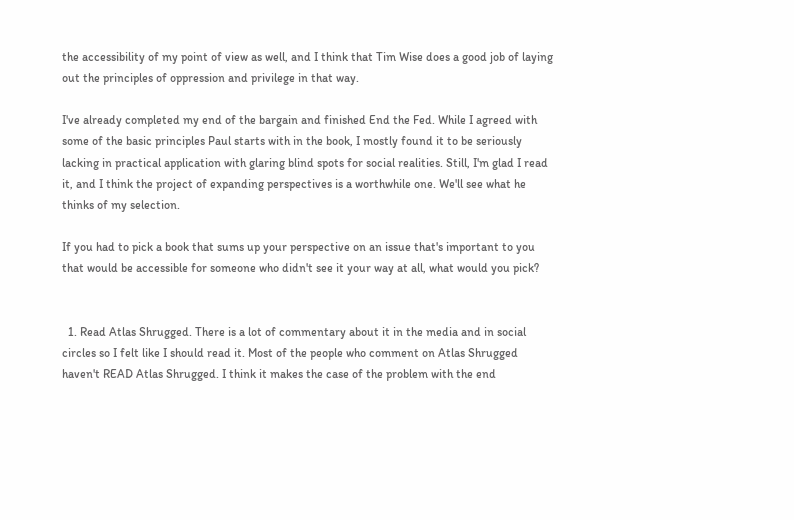the accessibility of my point of view as well, and I think that Tim Wise does a good job of laying out the principles of oppression and privilege in that way.

I've already completed my end of the bargain and finished End the Fed. While I agreed with some of the basic principles Paul starts with in the book, I mostly found it to be seriously lacking in practical application with glaring blind spots for social realities. Still, I'm glad I read it, and I think the project of expanding perspectives is a worthwhile one. We'll see what he thinks of my selection.

If you had to pick a book that sums up your perspective on an issue that's important to you that would be accessible for someone who didn't see it your way at all, what would you pick?


  1. Read Atlas Shrugged. There is a lot of commentary about it in the media and in social circles so I felt like I should read it. Most of the people who comment on Atlas Shrugged haven't READ Atlas Shrugged. I think it makes the case of the problem with the end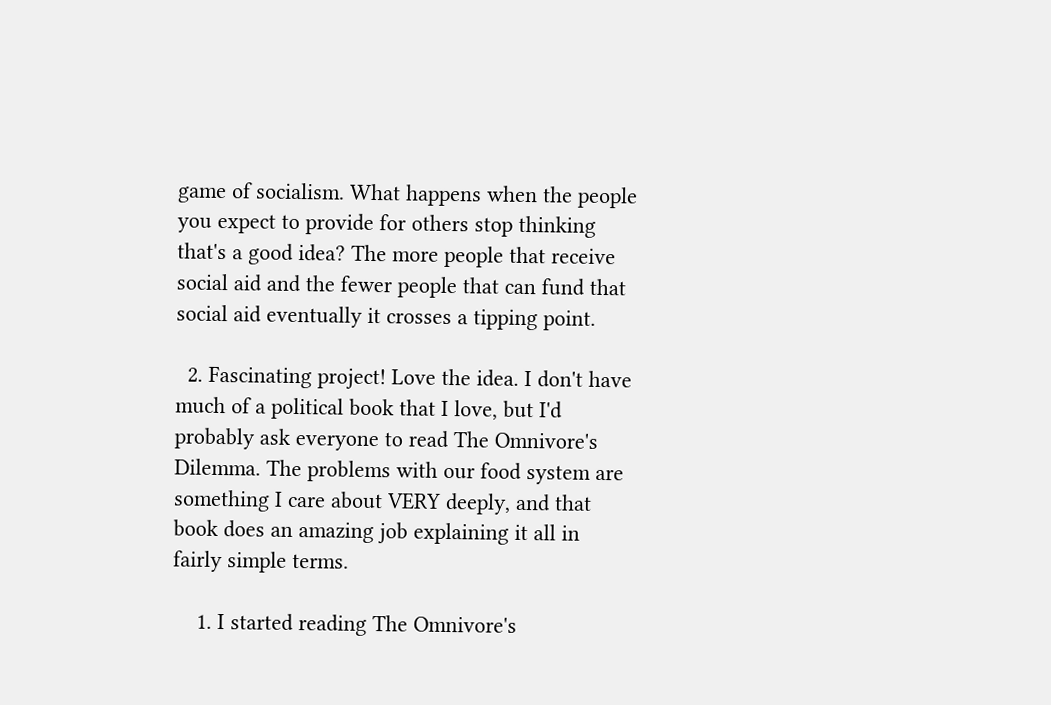game of socialism. What happens when the people you expect to provide for others stop thinking that's a good idea? The more people that receive social aid and the fewer people that can fund that social aid eventually it crosses a tipping point.

  2. Fascinating project! Love the idea. I don't have much of a political book that I love, but I'd probably ask everyone to read The Omnivore's Dilemma. The problems with our food system are something I care about VERY deeply, and that book does an amazing job explaining it all in fairly simple terms.

    1. I started reading The Omnivore's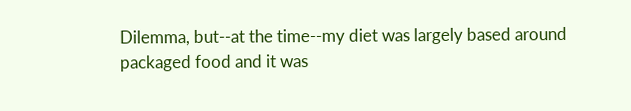Dilemma, but--at the time--my diet was largely based around packaged food and it was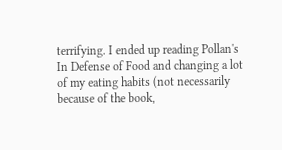terrifying. I ended up reading Pollan's In Defense of Food and changing a lot of my eating habits (not necessarily because of the book,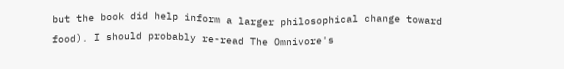but the book did help inform a larger philosophical change toward food). I should probably re-read The Omnivore's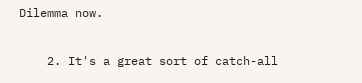Dilemma now.

    2. It's a great sort of catch-all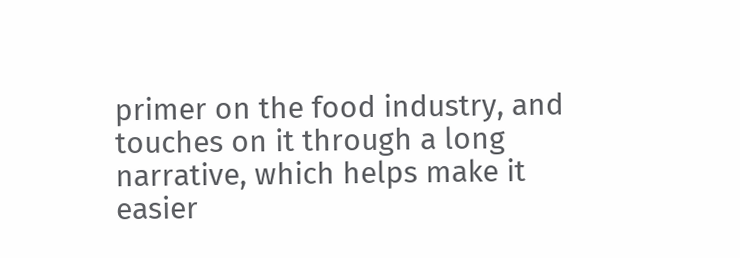primer on the food industry, and touches on it through a long narrative, which helps make it easier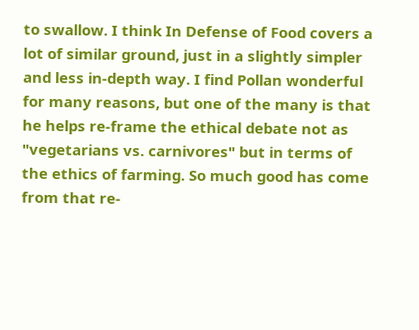to swallow. I think In Defense of Food covers a lot of similar ground, just in a slightly simpler and less in-depth way. I find Pollan wonderful for many reasons, but one of the many is that he helps re-frame the ethical debate not as "vegetarians vs. carnivores" but in terms of the ethics of farming. So much good has come from that re-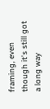framing, even though it's still got a long way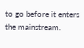to go before it enters the mainstream.